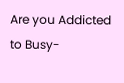Are you Addicted to Busy-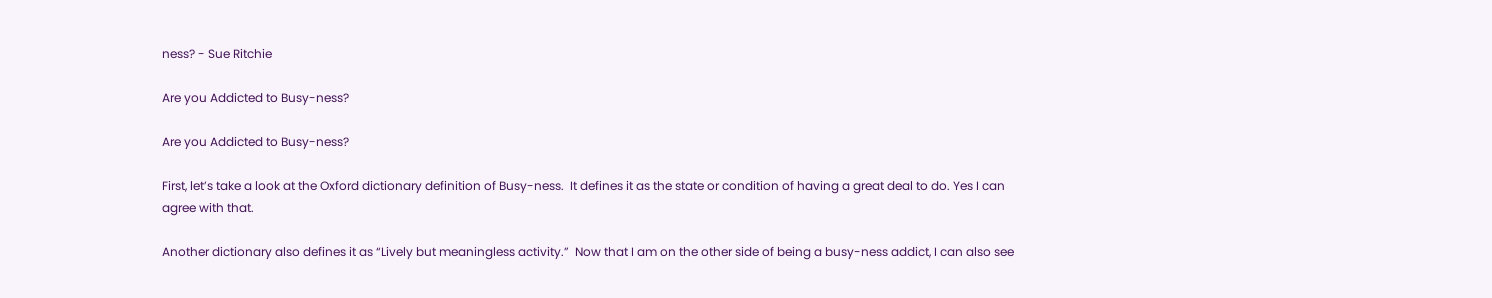ness? - Sue Ritchie

Are you Addicted to Busy-ness?

Are you Addicted to Busy-ness?

First, let’s take a look at the Oxford dictionary definition of Busy-ness.  It defines it as the state or condition of having a great deal to do. Yes I can agree with that.

Another dictionary also defines it as “Lively but meaningless activity.”  Now that I am on the other side of being a busy-ness addict, I can also see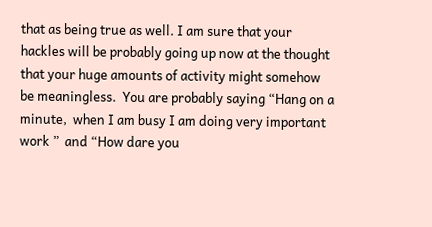that as being true as well. I am sure that your hackles will be probably going up now at the thought that your huge amounts of activity might somehow be meaningless.  You are probably saying “Hang on a minute,  when I am busy I am doing very important work ”  and “How dare you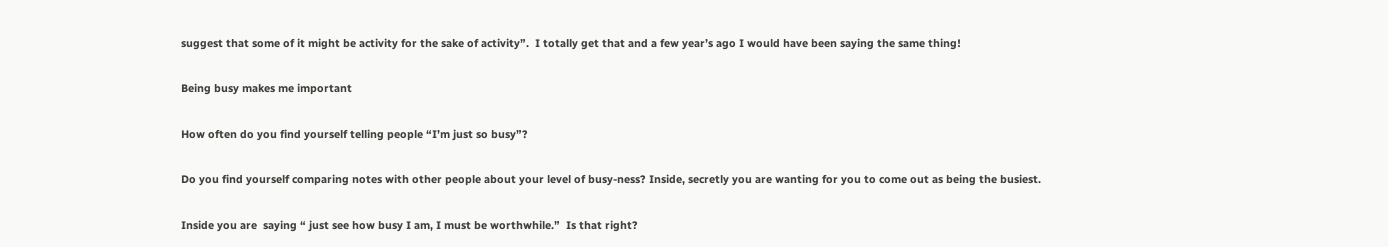suggest that some of it might be activity for the sake of activity”.  I totally get that and a few year’s ago I would have been saying the same thing!

Being busy makes me important

How often do you find yourself telling people “I’m just so busy”?

Do you find yourself comparing notes with other people about your level of busy-ness? Inside, secretly you are wanting for you to come out as being the busiest.

Inside you are  saying “ just see how busy I am, I must be worthwhile.”  Is that right?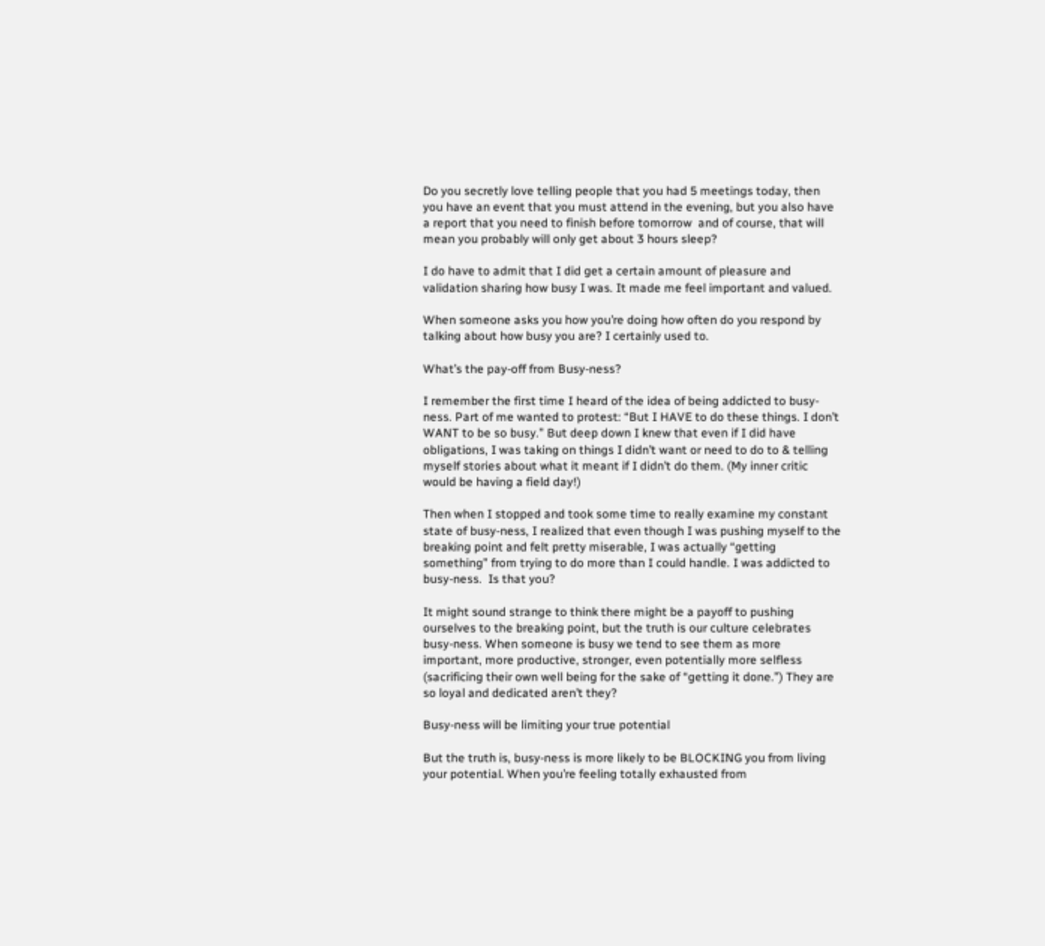Do you secretly love telling people that you had 5 meetings today, then you have an event that you must attend in the evening, but you also have a report that you need to finish before tomorrow  and of course, that will mean you probably will only get about 3 hours sleep?

I do have to admit that I did get a certain amount of pleasure and validation sharing how busy I was. It made me feel important and valued.

When someone asks you how you’re doing how often do you respond by talking about how busy you are? I certainly used to.

What’s the pay-off from Busy-ness?

I remember the first time I heard of the idea of being addicted to busy-ness. Part of me wanted to protest: “But I HAVE to do these things. I don’t WANT to be so busy.” But deep down I knew that even if I did have obligations, I was taking on things I didn’t want or need to do to & telling myself stories about what it meant if I didn’t do them. (My inner critic would be having a field day!)

Then when I stopped and took some time to really examine my constant state of busy-ness, I realized that even though I was pushing myself to the breaking point and felt pretty miserable, I was actually “getting something” from trying to do more than I could handle. I was addicted to busy-ness.  Is that you?

It might sound strange to think there might be a payoff to pushing ourselves to the breaking point, but the truth is our culture celebrates busy-ness. When someone is busy we tend to see them as more important, more productive, stronger, even potentially more selfless (sacrificing their own well being for the sake of “getting it done.”) They are so loyal and dedicated aren’t they?

Busy-ness will be limiting your true potential

But the truth is, busy-ness is more likely to be BLOCKING you from living your potential. When you’re feeling totally exhausted from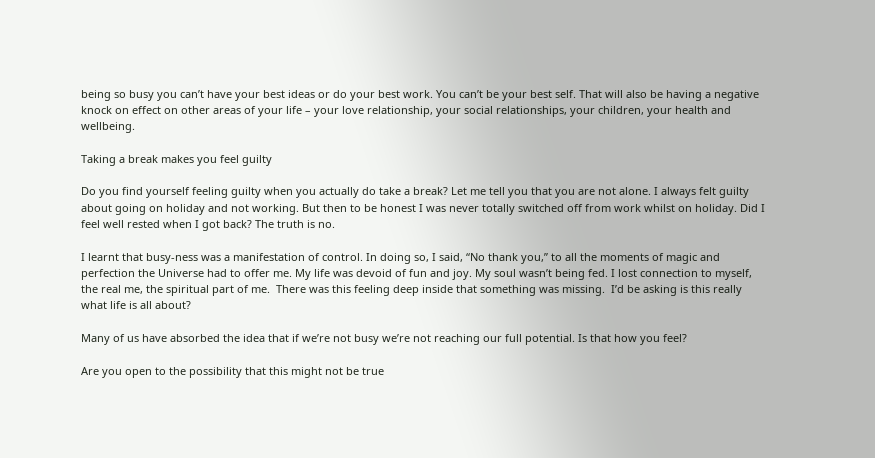being so busy you can’t have your best ideas or do your best work. You can’t be your best self. That will also be having a negative knock on effect on other areas of your life – your love relationship, your social relationships, your children, your health and wellbeing.

Taking a break makes you feel guilty

Do you find yourself feeling guilty when you actually do take a break? Let me tell you that you are not alone. I always felt guilty about going on holiday and not working. But then to be honest I was never totally switched off from work whilst on holiday. Did I feel well rested when I got back? The truth is no.

I learnt that busy-ness was a manifestation of control. In doing so, I said, “No thank you,” to all the moments of magic and perfection the Universe had to offer me. My life was devoid of fun and joy. My soul wasn’t being fed. I lost connection to myself, the real me, the spiritual part of me.  There was this feeling deep inside that something was missing.  I’d be asking is this really what life is all about?

Many of us have absorbed the idea that if we’re not busy we’re not reaching our full potential. Is that how you feel?

Are you open to the possibility that this might not be true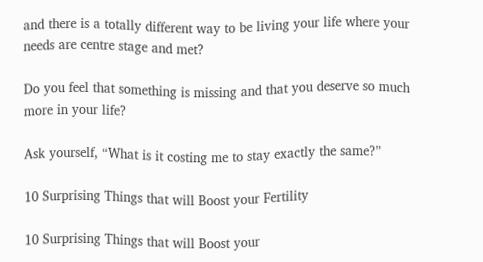and there is a totally different way to be living your life where your needs are centre stage and met?

Do you feel that something is missing and that you deserve so much more in your life?

Ask yourself, “What is it costing me to stay exactly the same?”

10 Surprising Things that will Boost your Fertility

10 Surprising Things that will Boost your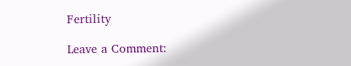Fertility

Leave a Comment: